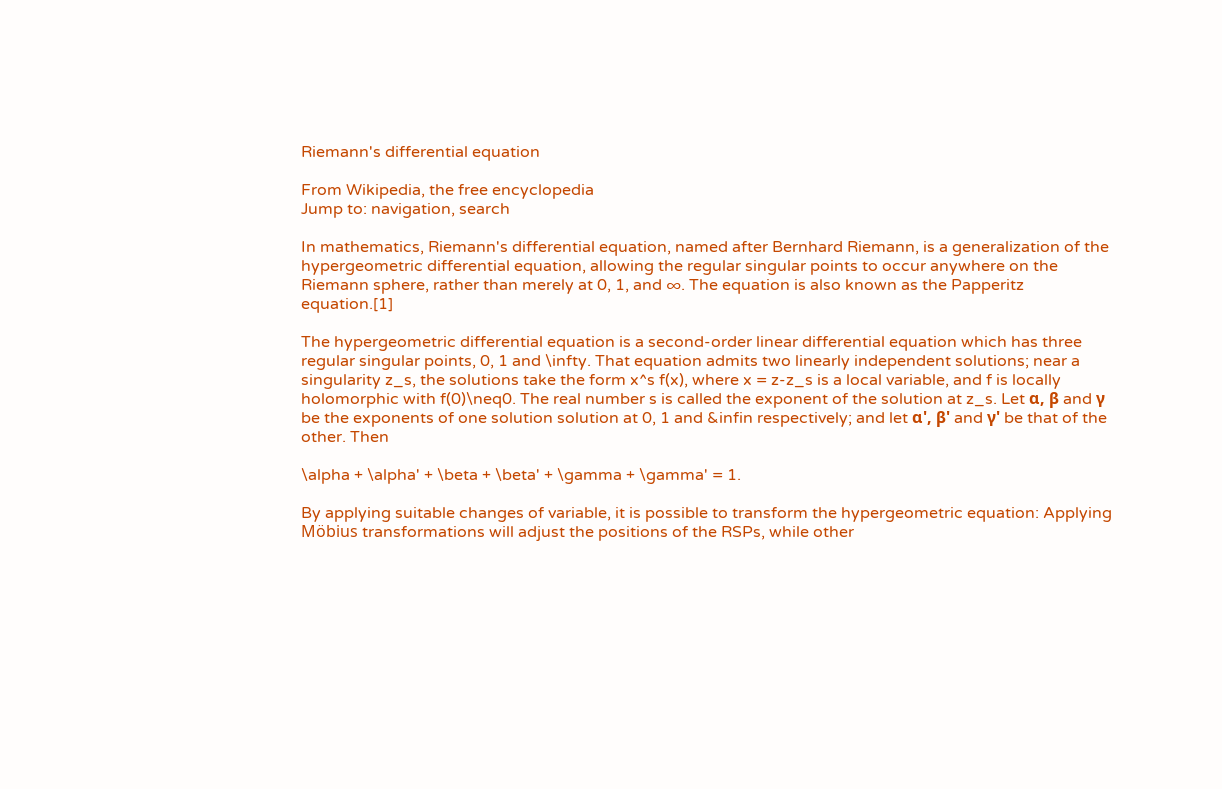Riemann's differential equation

From Wikipedia, the free encyclopedia
Jump to: navigation, search

In mathematics, Riemann's differential equation, named after Bernhard Riemann, is a generalization of the hypergeometric differential equation, allowing the regular singular points to occur anywhere on the Riemann sphere, rather than merely at 0, 1, and ∞. The equation is also known as the Papperitz equation.[1]

The hypergeometric differential equation is a second-order linear differential equation which has three regular singular points, 0, 1 and \infty. That equation admits two linearly independent solutions; near a singularity z_s, the solutions take the form x^s f(x), where x = z-z_s is a local variable, and f is locally holomorphic with f(0)\neq0. The real number s is called the exponent of the solution at z_s. Let α, β and γ be the exponents of one solution solution at 0, 1 and &infin respectively; and let α', β' and γ' be that of the other. Then

\alpha + \alpha' + \beta + \beta' + \gamma + \gamma' = 1.

By applying suitable changes of variable, it is possible to transform the hypergeometric equation: Applying Möbius transformations will adjust the positions of the RSPs, while other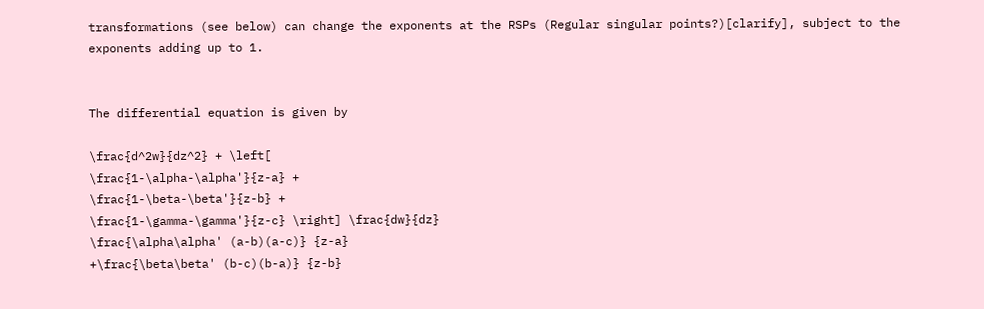transformations (see below) can change the exponents at the RSPs (Regular singular points?)[clarify], subject to the exponents adding up to 1.


The differential equation is given by

\frac{d^2w}{dz^2} + \left[
\frac{1-\alpha-\alpha'}{z-a} +
\frac{1-\beta-\beta'}{z-b} +
\frac{1-\gamma-\gamma'}{z-c} \right] \frac{dw}{dz}
\frac{\alpha\alpha' (a-b)(a-c)} {z-a}
+\frac{\beta\beta' (b-c)(b-a)} {z-b}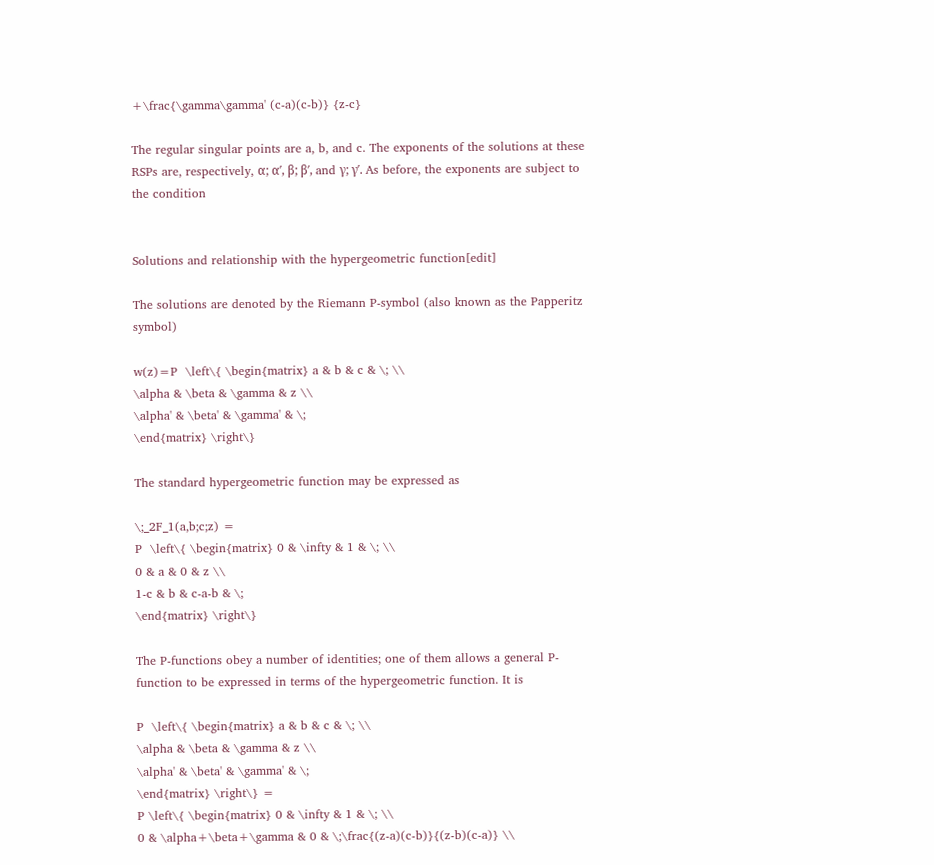+\frac{\gamma\gamma' (c-a)(c-b)} {z-c}

The regular singular points are a, b, and c. The exponents of the solutions at these RSPs are, respectively, α; α′, β; β′, and γ; γ′. As before, the exponents are subject to the condition


Solutions and relationship with the hypergeometric function[edit]

The solutions are denoted by the Riemann P-symbol (also known as the Papperitz symbol)

w(z)=P  \left\{ \begin{matrix} a & b & c & \; \\
\alpha & \beta & \gamma & z \\
\alpha' & \beta' & \gamma' & \;
\end{matrix} \right\}

The standard hypergeometric function may be expressed as

\;_2F_1(a,b;c;z) =
P  \left\{ \begin{matrix} 0 & \infty & 1 & \; \\
0 & a & 0 & z \\
1-c & b & c-a-b & \;
\end{matrix} \right\}

The P-functions obey a number of identities; one of them allows a general P-function to be expressed in terms of the hypergeometric function. It is

P  \left\{ \begin{matrix} a & b & c & \; \\
\alpha & \beta & \gamma & z \\
\alpha' & \beta' & \gamma' & \;
\end{matrix} \right\} =
P \left\{ \begin{matrix} 0 & \infty & 1 & \; \\
0 & \alpha+\beta+\gamma & 0 & \;\frac{(z-a)(c-b)}{(z-b)(c-a)} \\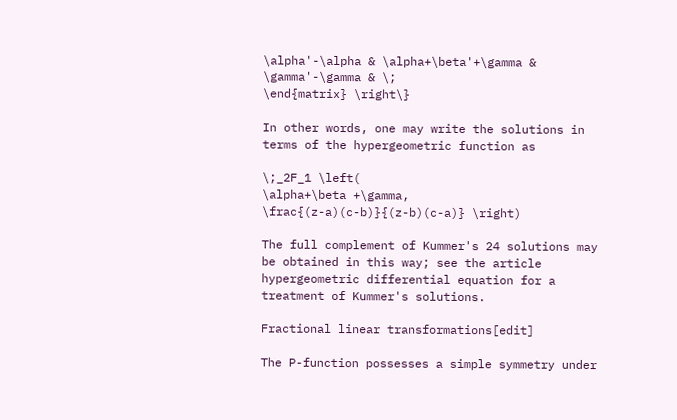\alpha'-\alpha & \alpha+\beta'+\gamma & \gamma'-\gamma & \;
\end{matrix} \right\}

In other words, one may write the solutions in terms of the hypergeometric function as

\;_2F_1 \left(
\alpha+\beta +\gamma,
\frac{(z-a)(c-b)}{(z-b)(c-a)} \right)

The full complement of Kummer's 24 solutions may be obtained in this way; see the article hypergeometric differential equation for a treatment of Kummer's solutions.

Fractional linear transformations[edit]

The P-function possesses a simple symmetry under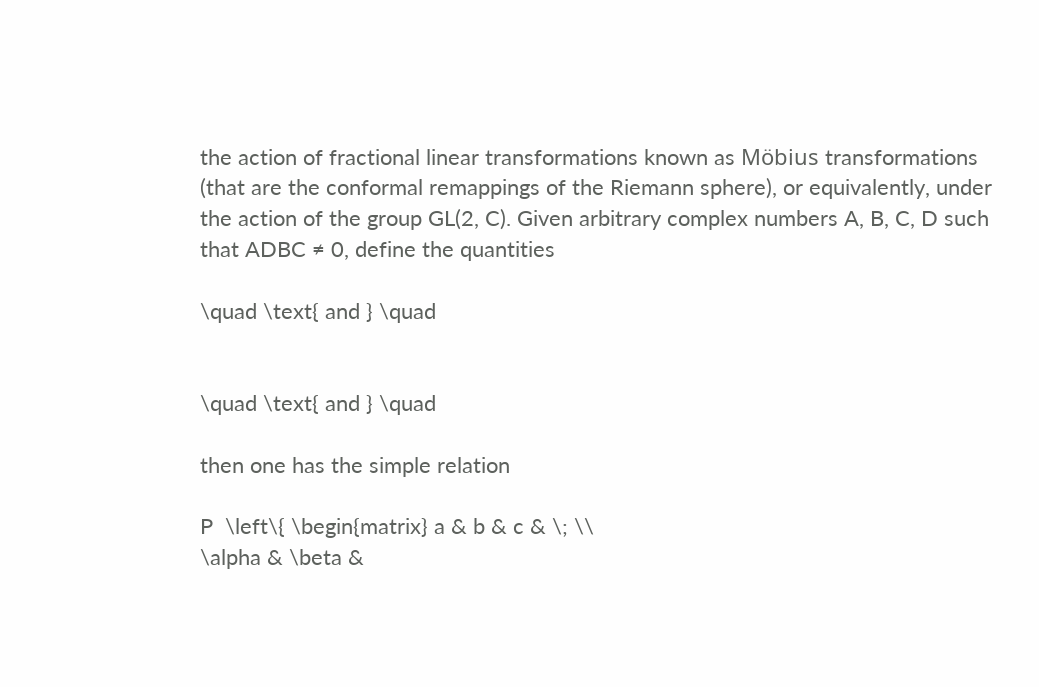the action of fractional linear transformations known as Möbius transformations (that are the conformal remappings of the Riemann sphere), or equivalently, under the action of the group GL(2, C). Given arbitrary complex numbers A, B, C, D such that ADBC ≠ 0, define the quantities

\quad \text{ and } \quad


\quad \text{ and } \quad

then one has the simple relation

P  \left\{ \begin{matrix} a & b & c & \; \\
\alpha & \beta &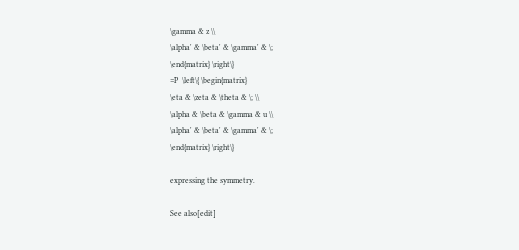\gamma & z \\
\alpha' & \beta' & \gamma' & \;
\end{matrix} \right\}
=P  \left\{ \begin{matrix}
\eta & \zeta & \theta & \; \\
\alpha & \beta & \gamma & u \\
\alpha' & \beta' & \gamma' & \;
\end{matrix} \right\}

expressing the symmetry.

See also[edit]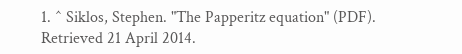1. ^ Siklos, Stephen. "The Papperitz equation" (PDF). Retrieved 21 April 2014.